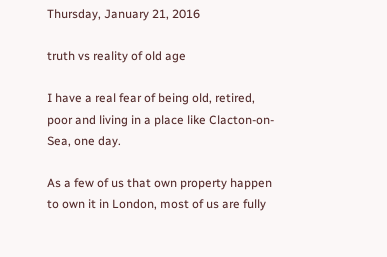Thursday, January 21, 2016

truth vs reality of old age

I have a real fear of being old, retired, poor and living in a place like Clacton-on-Sea, one day.

As a few of us that own property happen to own it in London, most of us are fully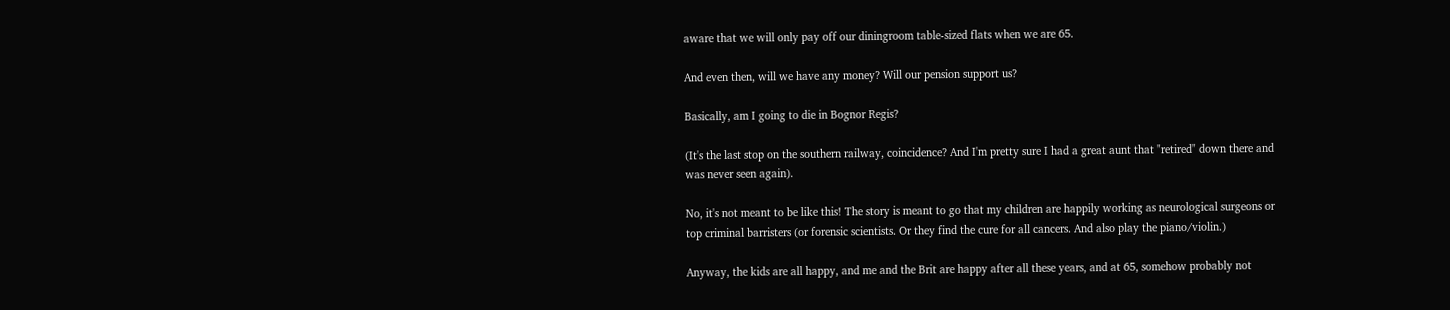aware that we will only pay off our diningroom table-sized flats when we are 65.

And even then, will we have any money? Will our pension support us?

Basically, am I going to die in Bognor Regis?

(It's the last stop on the southern railway, coincidence? And I'm pretty sure I had a great aunt that "retired" down there and was never seen again).

No, it's not meant to be like this! The story is meant to go that my children are happily working as neurological surgeons or top criminal barristers (or forensic scientists. Or they find the cure for all cancers. And also play the piano/violin.)

Anyway, the kids are all happy, and me and the Brit are happy after all these years, and at 65, somehow probably not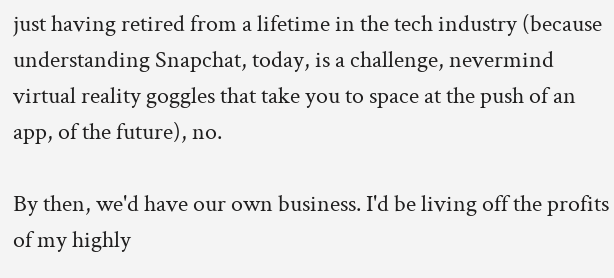just having retired from a lifetime in the tech industry (because understanding Snapchat, today, is a challenge, nevermind virtual reality goggles that take you to space at the push of an app, of the future), no.

By then, we'd have our own business. I'd be living off the profits of my highly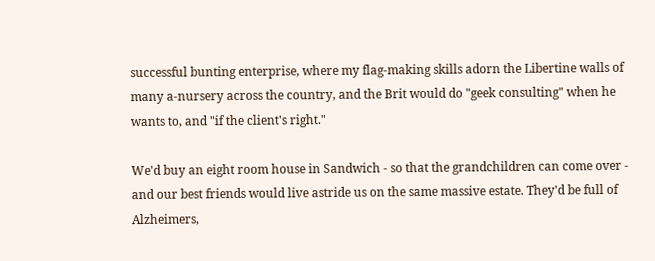successful bunting enterprise, where my flag-making skills adorn the Libertine walls of many a-nursery across the country, and the Brit would do "geek consulting" when he wants to, and "if the client's right."

We'd buy an eight room house in Sandwich - so that the grandchildren can come over - and our best friends would live astride us on the same massive estate. They'd be full of Alzheimers,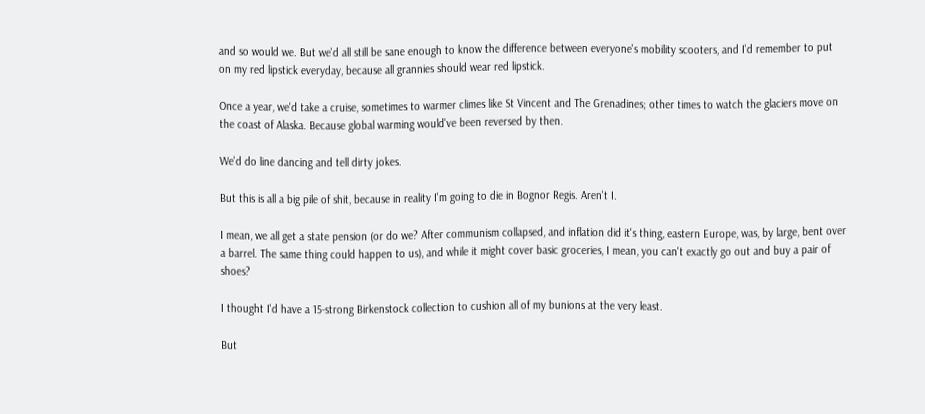and so would we. But we'd all still be sane enough to know the difference between everyone's mobility scooters, and I'd remember to put on my red lipstick everyday, because all grannies should wear red lipstick.

Once a year, we'd take a cruise, sometimes to warmer climes like St Vincent and The Grenadines; other times to watch the glaciers move on the coast of Alaska. Because global warming would've been reversed by then.

We'd do line dancing and tell dirty jokes.

But this is all a big pile of shit, because in reality I'm going to die in Bognor Regis. Aren't I.

I mean, we all get a state pension (or do we? After communism collapsed, and inflation did it's thing, eastern Europe, was, by large, bent over a barrel. The same thing could happen to us), and while it might cover basic groceries, I mean, you can't exactly go out and buy a pair of shoes?

I thought I'd have a 15-strong Birkenstock collection to cushion all of my bunions at the very least.

But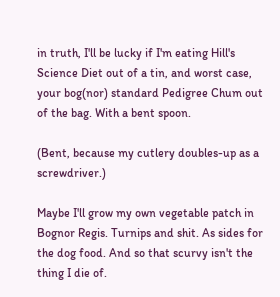in truth, I'll be lucky if I'm eating Hill's Science Diet out of a tin, and worst case, your bog(nor) standard Pedigree Chum out of the bag. With a bent spoon.

(Bent, because my cutlery doubles-up as a screwdriver.)

Maybe I'll grow my own vegetable patch in Bognor Regis. Turnips and shit. As sides for the dog food. And so that scurvy isn't the thing I die of.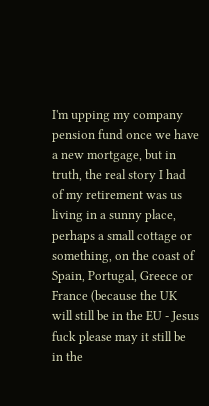I'm upping my company pension fund once we have a new mortgage, but in truth, the real story I had of my retirement was us living in a sunny place, perhaps a small cottage or something, on the coast of Spain, Portugal, Greece or France (because the UK will still be in the EU - Jesus fuck please may it still be in the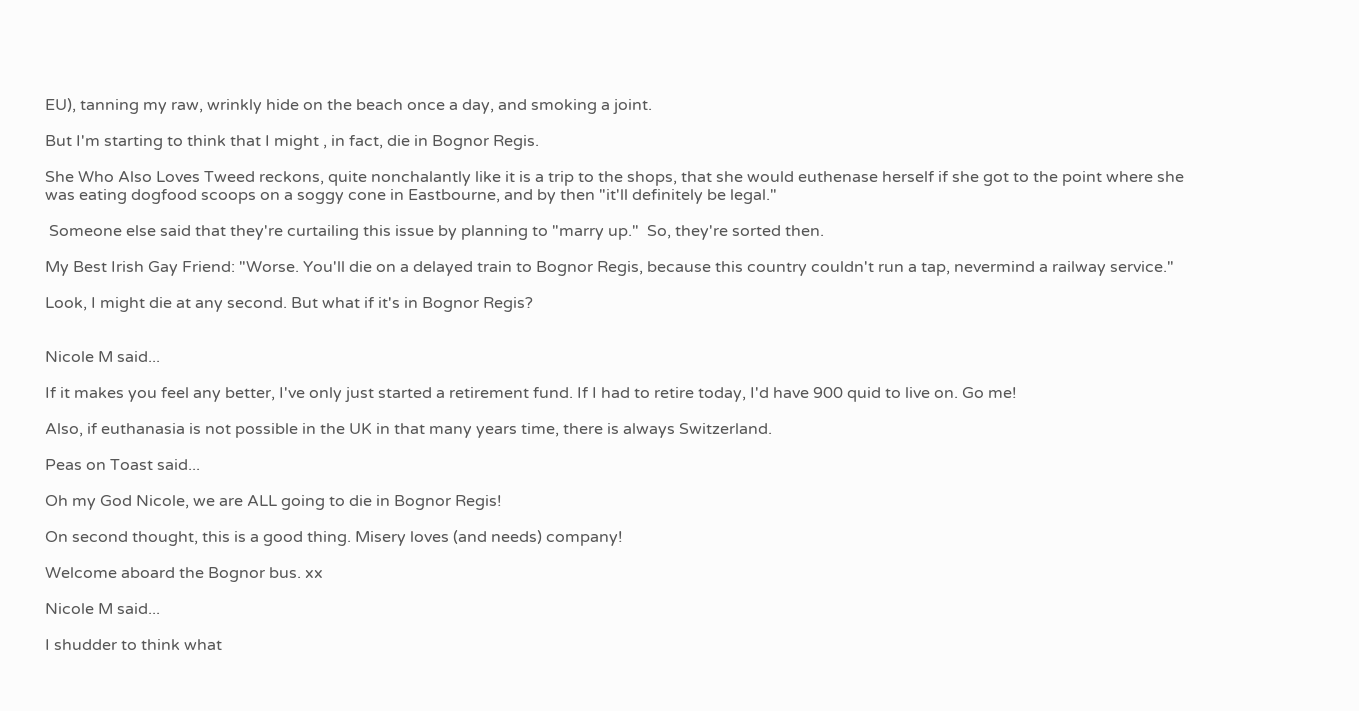EU), tanning my raw, wrinkly hide on the beach once a day, and smoking a joint.

But I'm starting to think that I might , in fact, die in Bognor Regis.

She Who Also Loves Tweed reckons, quite nonchalantly like it is a trip to the shops, that she would euthenase herself if she got to the point where she was eating dogfood scoops on a soggy cone in Eastbourne, and by then "it'll definitely be legal."

 Someone else said that they're curtailing this issue by planning to "marry up."  So, they're sorted then.

My Best Irish Gay Friend: "Worse. You'll die on a delayed train to Bognor Regis, because this country couldn't run a tap, nevermind a railway service."

Look, I might die at any second. But what if it's in Bognor Regis?


Nicole M said...

If it makes you feel any better, I've only just started a retirement fund. If I had to retire today, I'd have 900 quid to live on. Go me!

Also, if euthanasia is not possible in the UK in that many years time, there is always Switzerland.

Peas on Toast said...

Oh my God Nicole, we are ALL going to die in Bognor Regis!

On second thought, this is a good thing. Misery loves (and needs) company!

Welcome aboard the Bognor bus. xx

Nicole M said...

I shudder to think what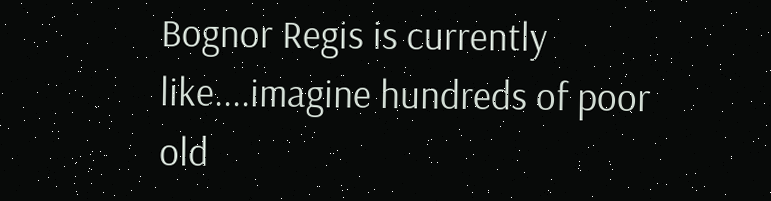Bognor Regis is currently like....imagine hundreds of poor old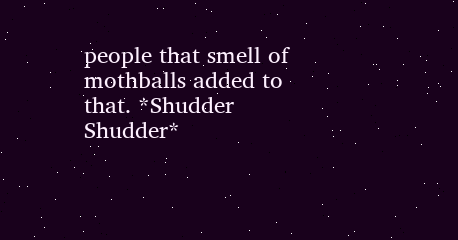people that smell of mothballs added to that. *Shudder Shudder*